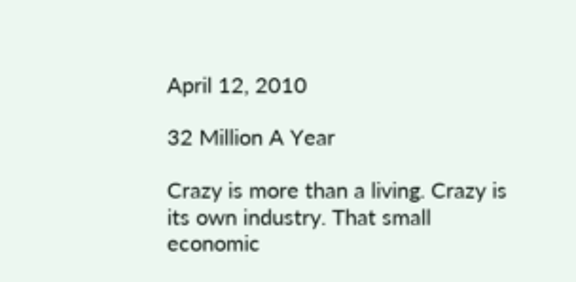April 12, 2010

32 Million A Year

Crazy is more than a living. Crazy is its own industry. That small economic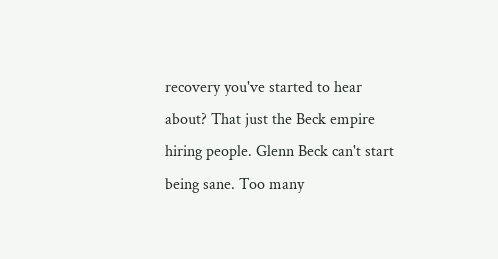recovery you've started to hear about? That just the Beck empire hiring people. Glenn Beck can't start being sane. Too many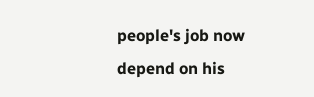people's job now depend on his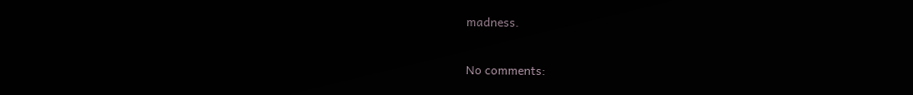madness.

No comments: